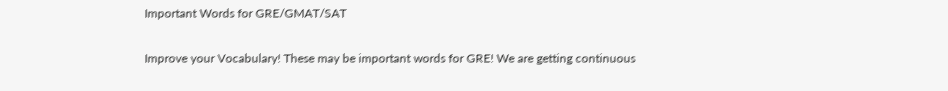Important Words for GRE/GMAT/SAT

Improve your Vocabulary! These may be important words for GRE! We are getting continuous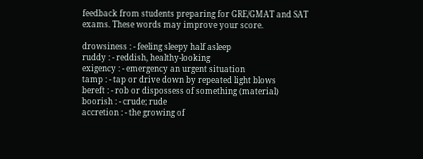feedback from students preparing for GRE/GMAT and SAT exams. These words may improve your score.

drowsiness : - feeling sleepy half asleep
ruddy : - reddish, healthy-looking
exigency : - emergency an urgent situation
tamp : - tap or drive down by repeated light blows
bereft : - rob or dispossess of something (material)
boorish : - crude; rude
accretion : - the growing of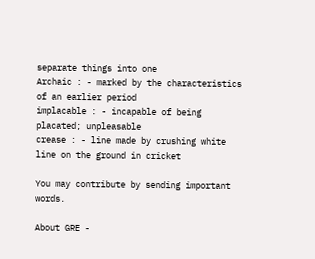separate things into one
Archaic : - marked by the characteristics of an earlier period
implacable : - incapable of being placated; unpleasable
crease : - line made by crushing white line on the ground in cricket

You may contribute by sending important words.

About GRE -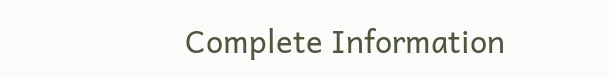Complete Information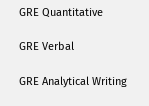GRE Quantitative

GRE Verbal

GRE Analytical Writing